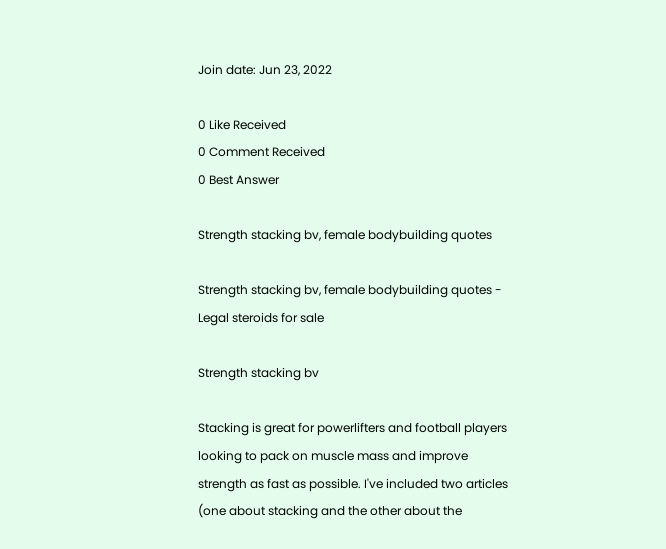Join date: Jun 23, 2022

0 Like Received
0 Comment Received
0 Best Answer

Strength stacking bv, female bodybuilding quotes

Strength stacking bv, female bodybuilding quotes - Legal steroids for sale

Strength stacking bv

Stacking is great for powerlifters and football players looking to pack on muscle mass and improve strength as fast as possible. I've included two articles (one about stacking and the other about the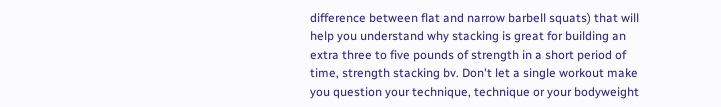difference between flat and narrow barbell squats) that will help you understand why stacking is great for building an extra three to five pounds of strength in a short period of time, strength stacking bv. Don't let a single workout make you question your technique, technique or your bodyweight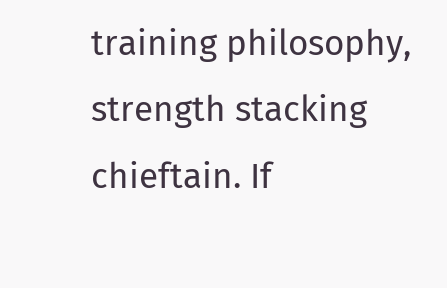training philosophy, strength stacking chieftain. If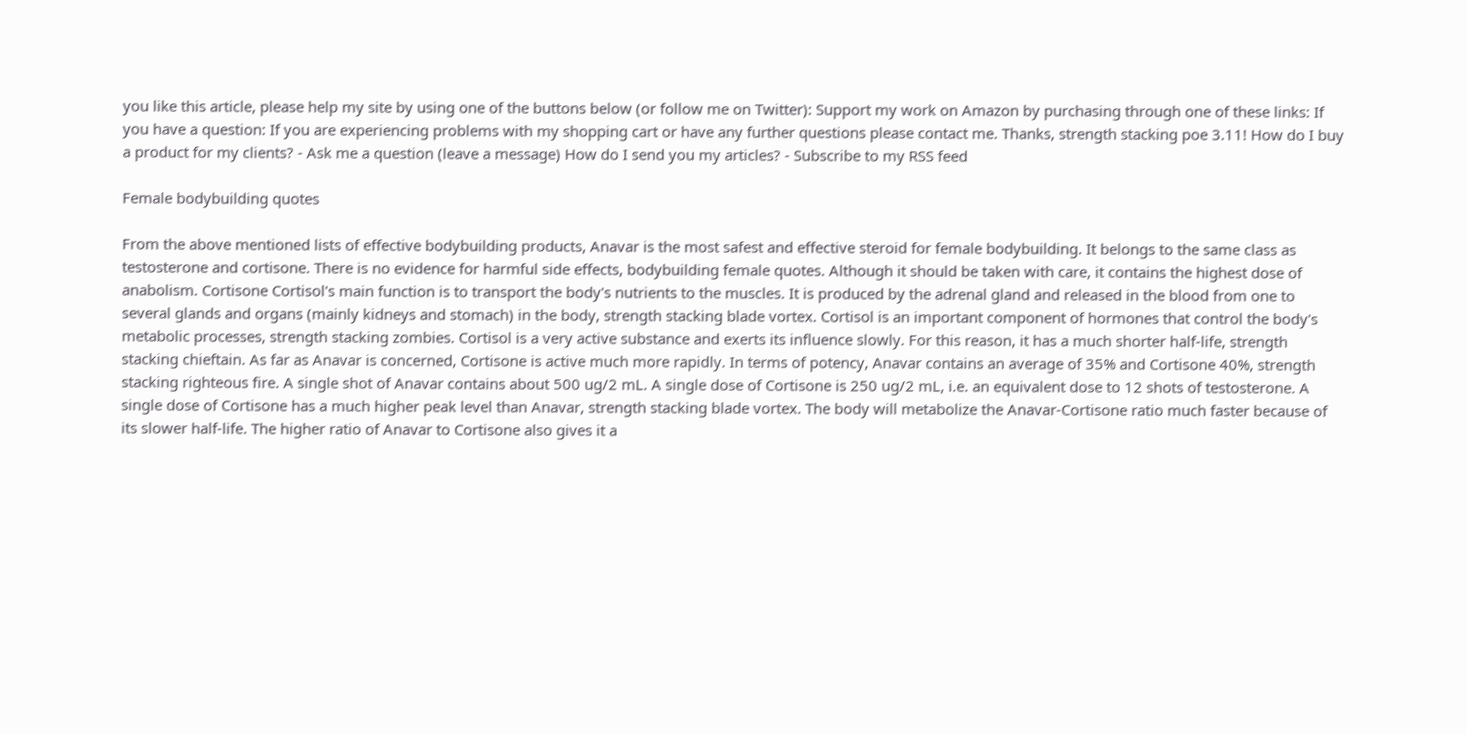you like this article, please help my site by using one of the buttons below (or follow me on Twitter): Support my work on Amazon by purchasing through one of these links: If you have a question: If you are experiencing problems with my shopping cart or have any further questions please contact me. Thanks, strength stacking poe 3.11! How do I buy a product for my clients? - Ask me a question (leave a message) How do I send you my articles? - Subscribe to my RSS feed

Female bodybuilding quotes

From the above mentioned lists of effective bodybuilding products, Anavar is the most safest and effective steroid for female bodybuilding. It belongs to the same class as testosterone and cortisone. There is no evidence for harmful side effects, bodybuilding female quotes. Although it should be taken with care, it contains the highest dose of anabolism. Cortisone Cortisol's main function is to transport the body's nutrients to the muscles. It is produced by the adrenal gland and released in the blood from one to several glands and organs (mainly kidneys and stomach) in the body, strength stacking blade vortex. Cortisol is an important component of hormones that control the body's metabolic processes, strength stacking zombies. Cortisol is a very active substance and exerts its influence slowly. For this reason, it has a much shorter half-life, strength stacking chieftain. As far as Anavar is concerned, Cortisone is active much more rapidly. In terms of potency, Anavar contains an average of 35% and Cortisone 40%, strength stacking righteous fire. A single shot of Anavar contains about 500 ug/2 mL. A single dose of Cortisone is 250 ug/2 mL, i.e. an equivalent dose to 12 shots of testosterone. A single dose of Cortisone has a much higher peak level than Anavar, strength stacking blade vortex. The body will metabolize the Anavar-Cortisone ratio much faster because of its slower half-life. The higher ratio of Anavar to Cortisone also gives it a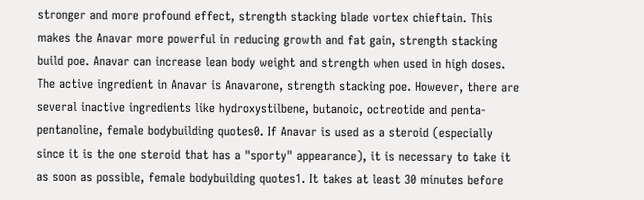stronger and more profound effect, strength stacking blade vortex chieftain. This makes the Anavar more powerful in reducing growth and fat gain, strength stacking build poe. Anavar can increase lean body weight and strength when used in high doses. The active ingredient in Anavar is Anavarone, strength stacking poe. However, there are several inactive ingredients like hydroxystilbene, butanoic, octreotide and penta-pentanoline, female bodybuilding quotes0. If Anavar is used as a steroid (especially since it is the one steroid that has a "sporty" appearance), it is necessary to take it as soon as possible, female bodybuilding quotes1. It takes at least 30 minutes before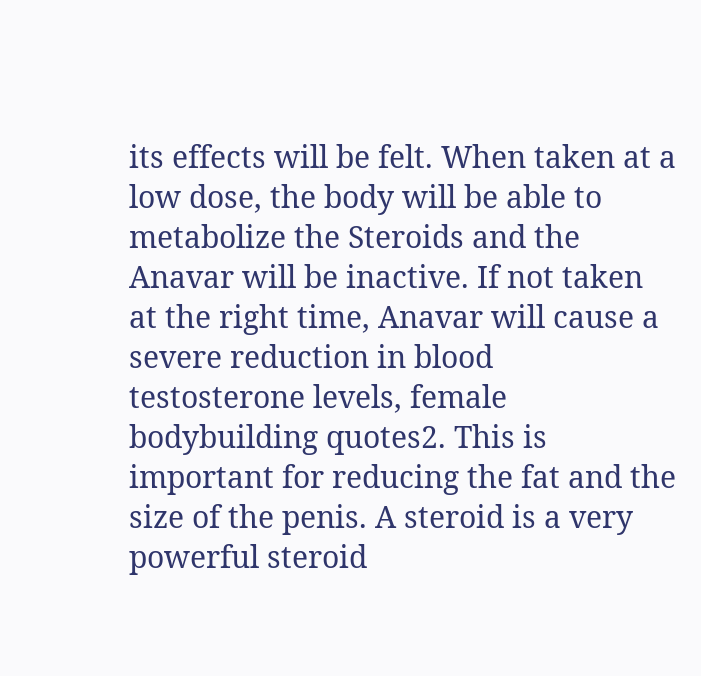its effects will be felt. When taken at a low dose, the body will be able to metabolize the Steroids and the Anavar will be inactive. If not taken at the right time, Anavar will cause a severe reduction in blood testosterone levels, female bodybuilding quotes2. This is important for reducing the fat and the size of the penis. A steroid is a very powerful steroid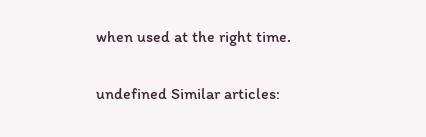when used at the right time.

undefined Similar articles: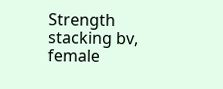Strength stacking bv, female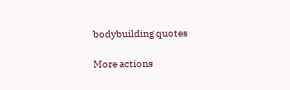bodybuilding quotes

More actions